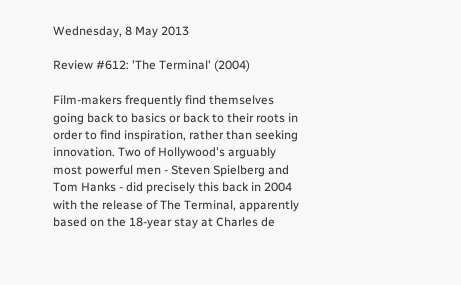Wednesday, 8 May 2013

Review #612: 'The Terminal' (2004)

Film-makers frequently find themselves going back to basics or back to their roots in order to find inspiration, rather than seeking innovation. Two of Hollywood's arguably most powerful men - Steven Spielberg and Tom Hanks - did precisely this back in 2004 with the release of The Terminal, apparently based on the 18-year stay at Charles de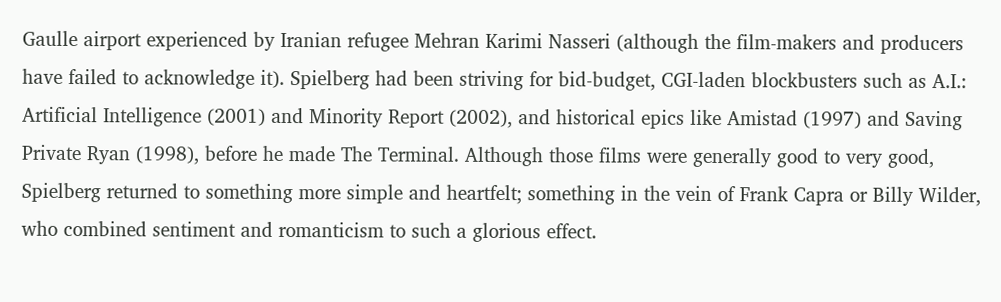Gaulle airport experienced by Iranian refugee Mehran Karimi Nasseri (although the film-makers and producers have failed to acknowledge it). Spielberg had been striving for bid-budget, CGI-laden blockbusters such as A.I.: Artificial Intelligence (2001) and Minority Report (2002), and historical epics like Amistad (1997) and Saving Private Ryan (1998), before he made The Terminal. Although those films were generally good to very good, Spielberg returned to something more simple and heartfelt; something in the vein of Frank Capra or Billy Wilder, who combined sentiment and romanticism to such a glorious effect.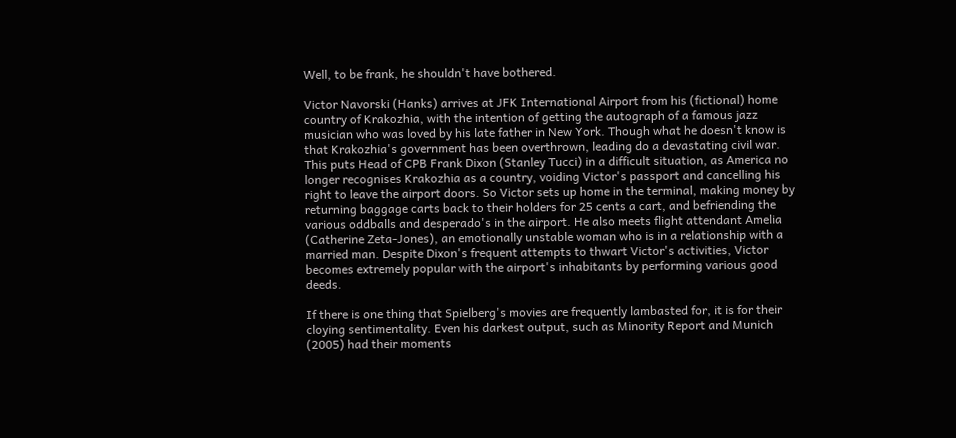Well, to be frank, he shouldn't have bothered.

Victor Navorski (Hanks) arrives at JFK International Airport from his (fictional) home country of Krakozhia, with the intention of getting the autograph of a famous jazz musician who was loved by his late father in New York. Though what he doesn't know is that Krakozhia's government has been overthrown, leading do a devastating civil war. This puts Head of CPB Frank Dixon (Stanley Tucci) in a difficult situation, as America no longer recognises Krakozhia as a country, voiding Victor's passport and cancelling his right to leave the airport doors. So Victor sets up home in the terminal, making money by returning baggage carts back to their holders for 25 cents a cart, and befriending the various oddballs and desperado's in the airport. He also meets flight attendant Amelia (Catherine Zeta-Jones), an emotionally unstable woman who is in a relationship with a married man. Despite Dixon's frequent attempts to thwart Victor's activities, Victor becomes extremely popular with the airport's inhabitants by performing various good deeds.

If there is one thing that Spielberg's movies are frequently lambasted for, it is for their cloying sentimentality. Even his darkest output, such as Minority Report and Munich (2005) had their moments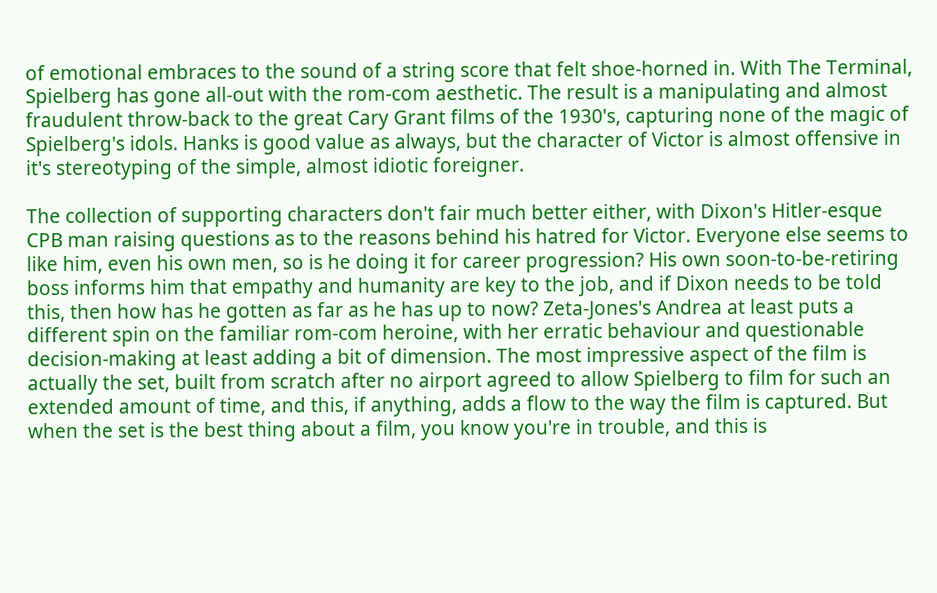of emotional embraces to the sound of a string score that felt shoe-horned in. With The Terminal, Spielberg has gone all-out with the rom-com aesthetic. The result is a manipulating and almost fraudulent throw-back to the great Cary Grant films of the 1930's, capturing none of the magic of Spielberg's idols. Hanks is good value as always, but the character of Victor is almost offensive in it's stereotyping of the simple, almost idiotic foreigner.

The collection of supporting characters don't fair much better either, with Dixon's Hitler-esque CPB man raising questions as to the reasons behind his hatred for Victor. Everyone else seems to like him, even his own men, so is he doing it for career progression? His own soon-to-be-retiring boss informs him that empathy and humanity are key to the job, and if Dixon needs to be told this, then how has he gotten as far as he has up to now? Zeta-Jones's Andrea at least puts a different spin on the familiar rom-com heroine, with her erratic behaviour and questionable decision-making at least adding a bit of dimension. The most impressive aspect of the film is actually the set, built from scratch after no airport agreed to allow Spielberg to film for such an extended amount of time, and this, if anything, adds a flow to the way the film is captured. But when the set is the best thing about a film, you know you're in trouble, and this is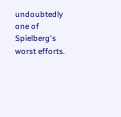undoubtedly one of Spielberg's worst efforts.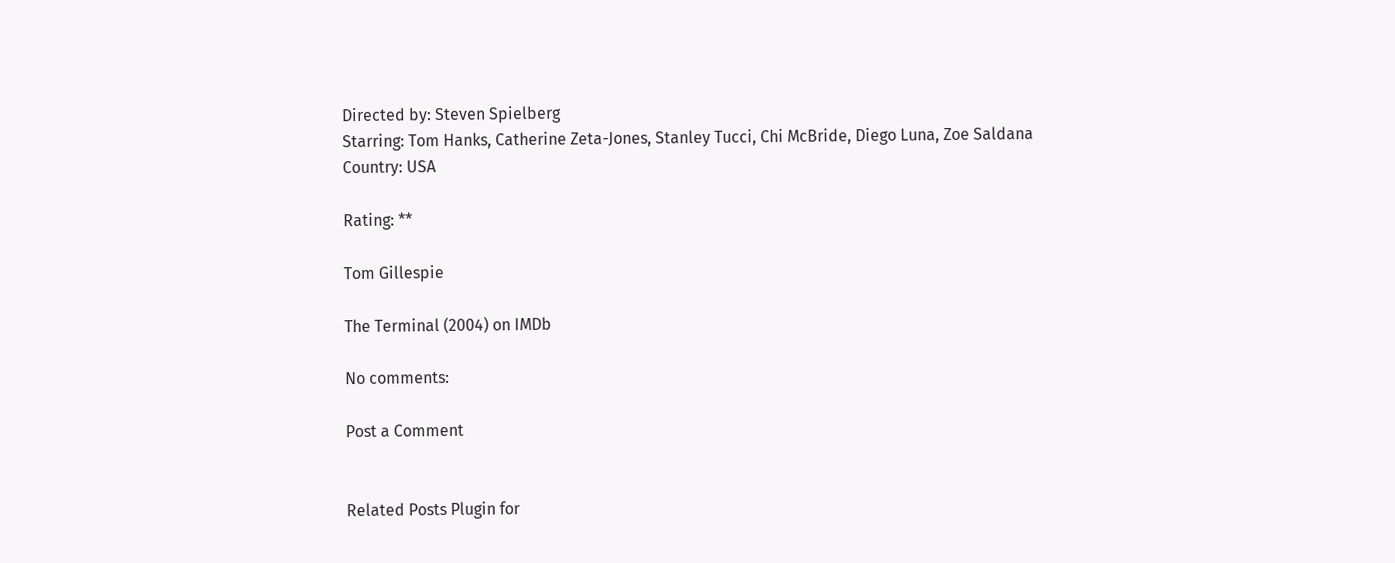Directed by: Steven Spielberg
Starring: Tom Hanks, Catherine Zeta-Jones, Stanley Tucci, Chi McBride, Diego Luna, Zoe Saldana
Country: USA

Rating: **

Tom Gillespie

The Terminal (2004) on IMDb

No comments:

Post a Comment


Related Posts Plugin for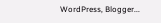WordPress, Blogger...